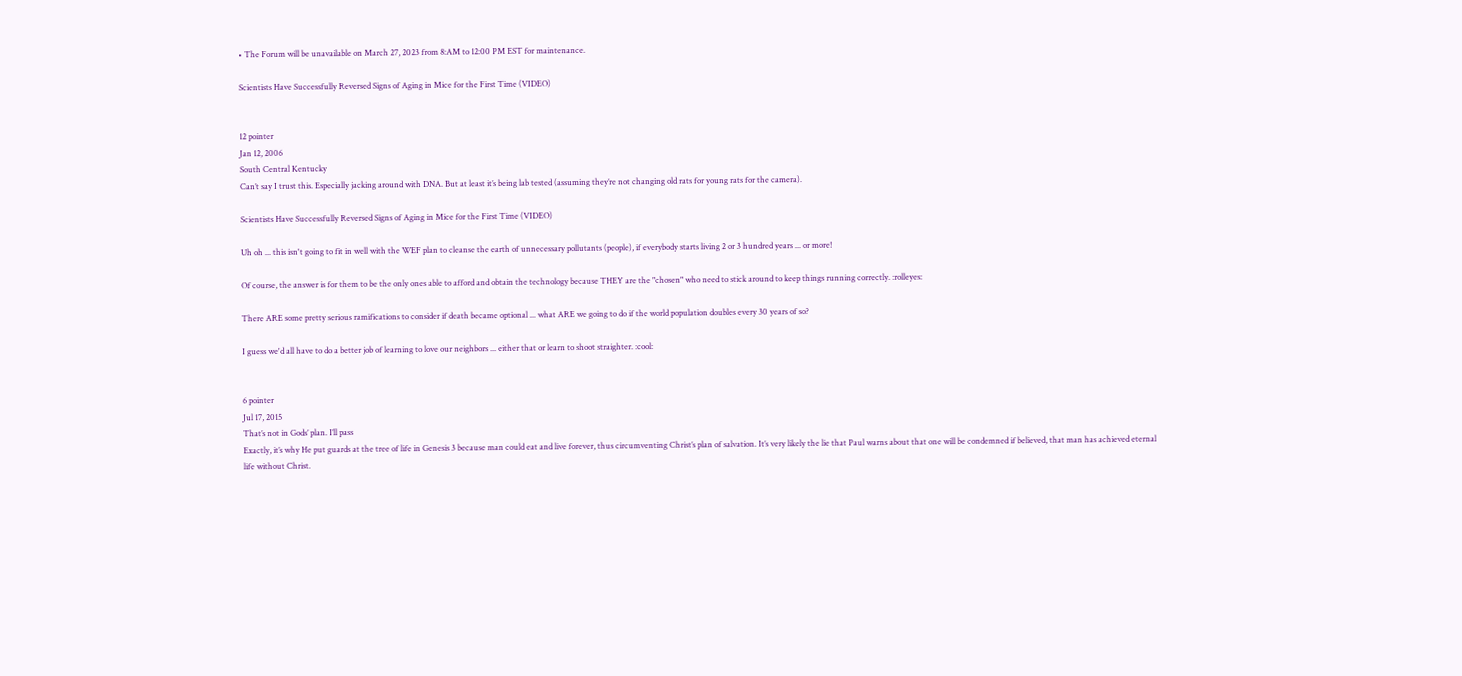• The Forum will be unavailable on March 27, 2023 from 8:AM to 12:00 PM EST for maintenance.

Scientists Have Successfully Reversed Signs of Aging in Mice for the First Time (VIDEO)


12 pointer
Jan 12, 2006
South Central Kentucky
Can’t say I trust this. Especially jacking around with DNA. But at least it’s being lab tested (assuming they’re not changing old rats for young rats for the camera).

Scientists Have Successfully Reversed Signs of Aging in Mice for the First Time (VIDEO)

Uh oh ... this isn't going to fit in well with the WEF plan to cleanse the earth of unnecessary pollutants (people), if everybody starts living 2 or 3 hundred years ... or more!

Of course, the answer is for them to be the only ones able to afford and obtain the technology because THEY are the "chosen" who need to stick around to keep things running correctly. :rolleyes:

There ARE some pretty serious ramifications to consider if death became optional ... what ARE we going to do if the world population doubles every 30 years of so?

I guess we'd all have to do a better job of learning to love our neighbors ... either that or learn to shoot straighter. :cool:


6 pointer
Jul 17, 2015
That’s not in Gods’ plan. I’ll pass
Exactly, it’s why He put guards at the tree of life in Genesis 3 because man could eat and live forever, thus circumventing Christ’s plan of salvation. It’s very likely the lie that Paul warns about that one will be condemned if believed, that man has achieved eternal life without Christ.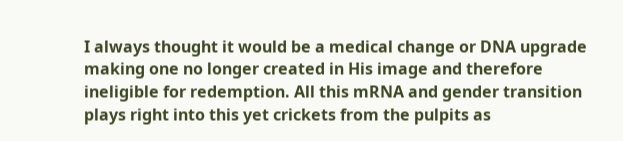I always thought it would be a medical change or DNA upgrade making one no longer created in His image and therefore ineligible for redemption. All this mRNA and gender transition plays right into this yet crickets from the pulpits as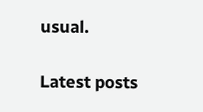usual.

Latest posts